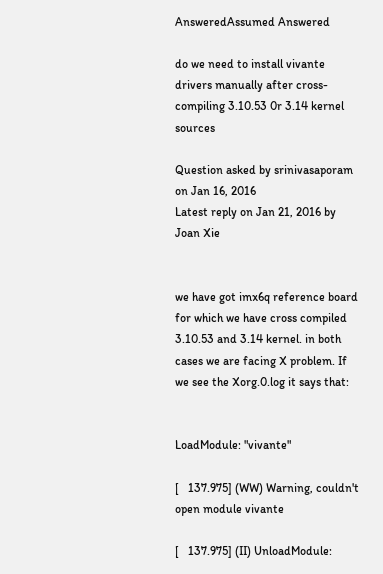AnsweredAssumed Answered

do we need to install vivante drivers manually after cross-compiling 3.10.53 0r 3.14 kernel sources

Question asked by srinivasaporam on Jan 16, 2016
Latest reply on Jan 21, 2016 by Joan Xie


we have got imx6q reference board for which we have cross compiled 3.10.53 and 3.14 kernel. in both cases we are facing X problem. If we see the Xorg.0.log it says that:


LoadModule: "vivante"

[   137.975] (WW) Warning, couldn't open module vivante

[   137.975] (II) UnloadModule: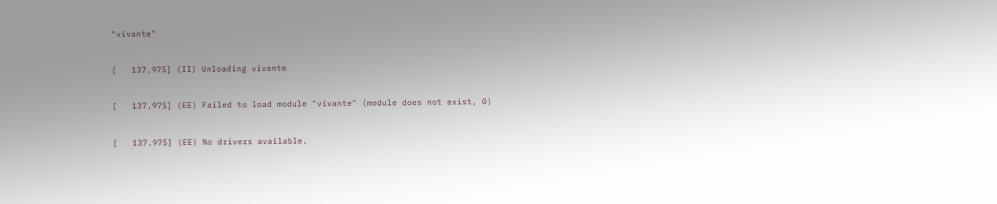"vivante"

[   137.975] (II) Unloading vivante

[   137.975] (EE) Failed to load module "vivante" (module does not exist, 0)

[   137.975] (EE) No drivers available.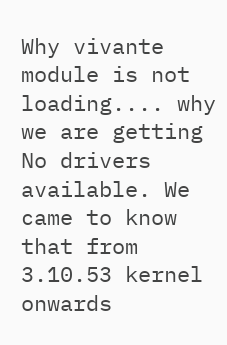Why vivante module is not loading.... why we are getting No drivers available. We came to know that from 3.10.53 kernel onwards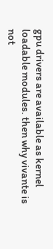gpu drivers are available as kernel loadable modules. then why vivante is not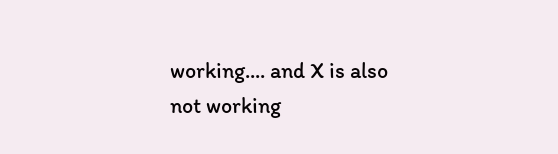working.... and X is also not working